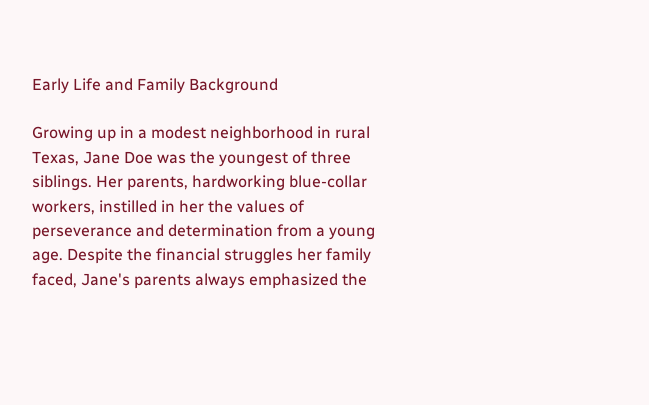Early Life and Family Background

Growing up in a modest neighborhood in rural Texas, Jane Doe was the youngest of three siblings. Her parents, hardworking blue-collar workers, instilled in her the values of perseverance and determination from a young age. Despite the financial struggles her family faced, Jane's parents always emphasized the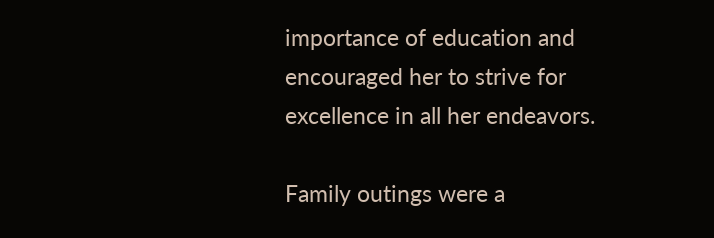importance of education and encouraged her to strive for excellence in all her endeavors.

Family outings were a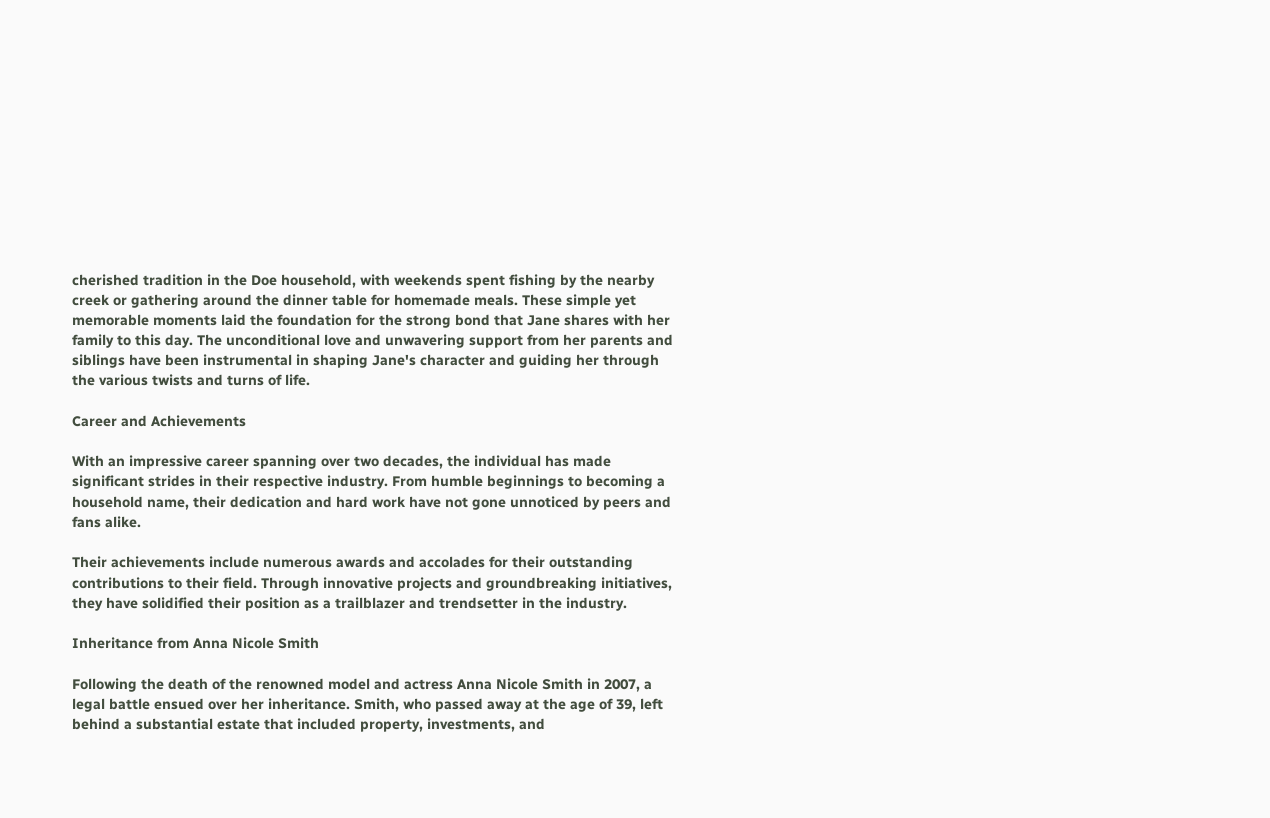cherished tradition in the Doe household, with weekends spent fishing by the nearby creek or gathering around the dinner table for homemade meals. These simple yet memorable moments laid the foundation for the strong bond that Jane shares with her family to this day. The unconditional love and unwavering support from her parents and siblings have been instrumental in shaping Jane's character and guiding her through the various twists and turns of life.

Career and Achievements

With an impressive career spanning over two decades, the individual has made significant strides in their respective industry. From humble beginnings to becoming a household name, their dedication and hard work have not gone unnoticed by peers and fans alike.

Their achievements include numerous awards and accolades for their outstanding contributions to their field. Through innovative projects and groundbreaking initiatives, they have solidified their position as a trailblazer and trendsetter in the industry.

Inheritance from Anna Nicole Smith

Following the death of the renowned model and actress Anna Nicole Smith in 2007, a legal battle ensued over her inheritance. Smith, who passed away at the age of 39, left behind a substantial estate that included property, investments, and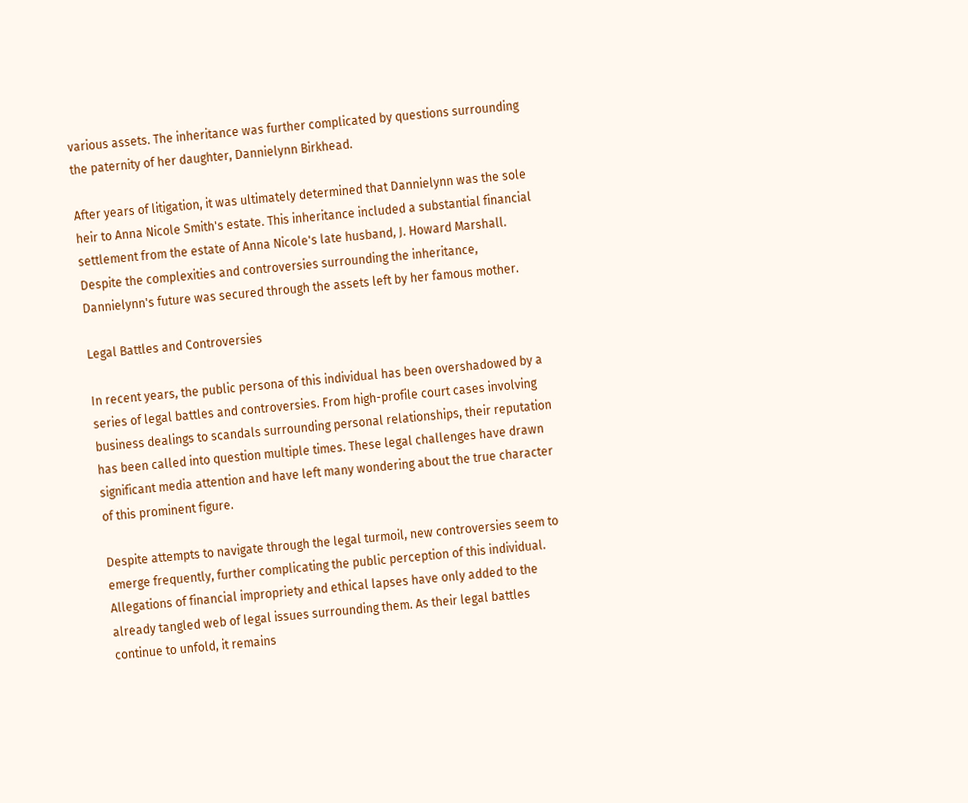various assets. The inheritance was further complicated by questions surrounding the paternity of her daughter, Dannielynn Birkhead.

After years of litigation, it was ultimately determined that Dannielynn was the sole heir to Anna Nicole Smith's estate. This inheritance included a substantial financial settlement from the estate of Anna Nicole's late husband, J. Howard Marshall. Despite the complexities and controversies surrounding the inheritance, Dannielynn's future was secured through the assets left by her famous mother.

Legal Battles and Controversies

In recent years, the public persona of this individual has been overshadowed by a series of legal battles and controversies. From high-profile court cases involving business dealings to scandals surrounding personal relationships, their reputation has been called into question multiple times. These legal challenges have drawn significant media attention and have left many wondering about the true character of this prominent figure.

Despite attempts to navigate through the legal turmoil, new controversies seem to emerge frequently, further complicating the public perception of this individual. Allegations of financial impropriety and ethical lapses have only added to the already tangled web of legal issues surrounding them. As their legal battles continue to unfold, it remains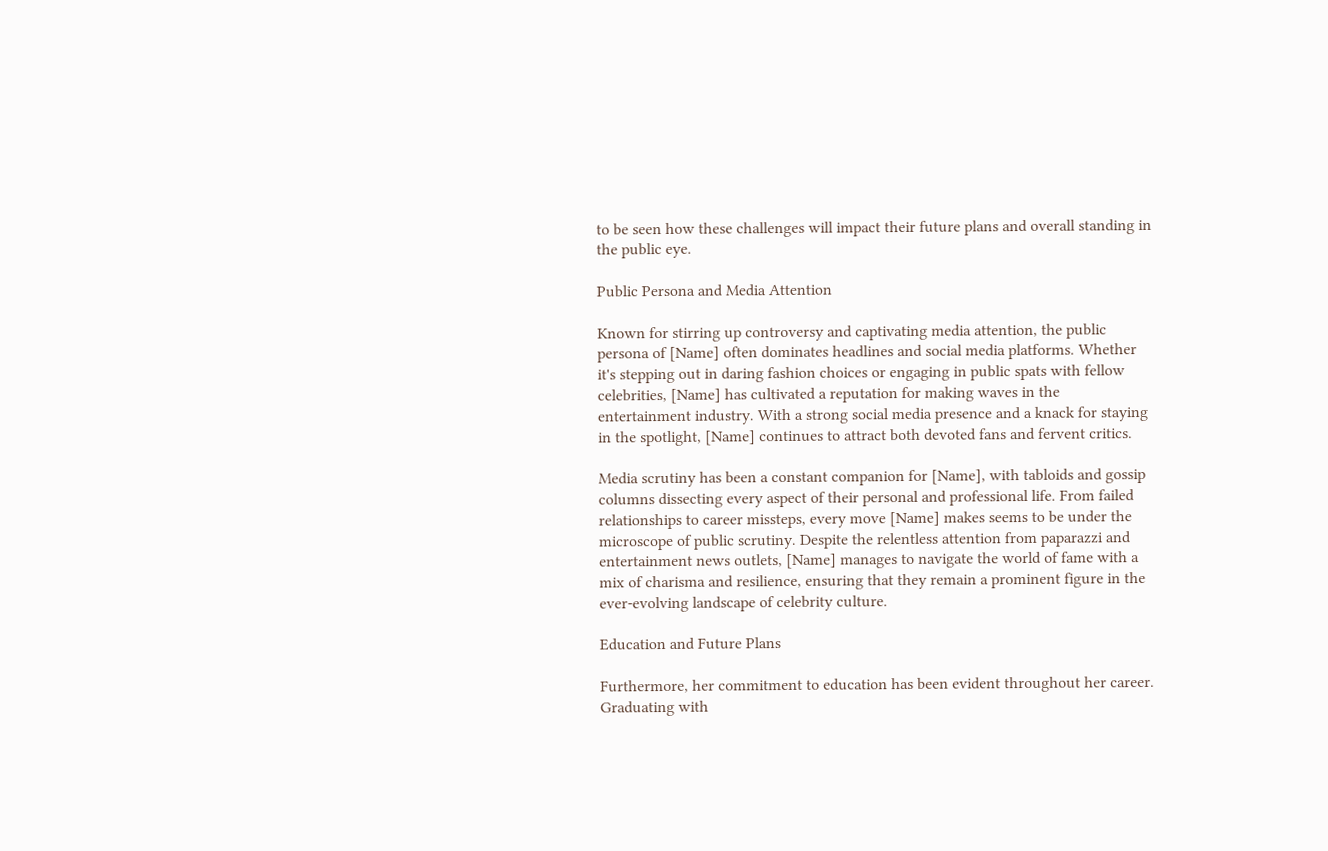to be seen how these challenges will impact their future plans and overall standing in the public eye.

Public Persona and Media Attention

Known for stirring up controversy and captivating media attention, the public persona of [Name] often dominates headlines and social media platforms. Whether it's stepping out in daring fashion choices or engaging in public spats with fellow celebrities, [Name] has cultivated a reputation for making waves in the entertainment industry. With a strong social media presence and a knack for staying in the spotlight, [Name] continues to attract both devoted fans and fervent critics.

Media scrutiny has been a constant companion for [Name], with tabloids and gossip columns dissecting every aspect of their personal and professional life. From failed relationships to career missteps, every move [Name] makes seems to be under the microscope of public scrutiny. Despite the relentless attention from paparazzi and entertainment news outlets, [Name] manages to navigate the world of fame with a mix of charisma and resilience, ensuring that they remain a prominent figure in the ever-evolving landscape of celebrity culture.

Education and Future Plans

Furthermore, her commitment to education has been evident throughout her career. Graduating with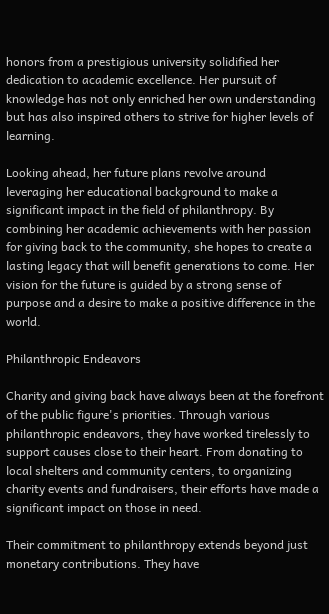honors from a prestigious university solidified her dedication to academic excellence. Her pursuit of knowledge has not only enriched her own understanding but has also inspired others to strive for higher levels of learning.

Looking ahead, her future plans revolve around leveraging her educational background to make a significant impact in the field of philanthropy. By combining her academic achievements with her passion for giving back to the community, she hopes to create a lasting legacy that will benefit generations to come. Her vision for the future is guided by a strong sense of purpose and a desire to make a positive difference in the world.

Philanthropic Endeavors

Charity and giving back have always been at the forefront of the public figure's priorities. Through various philanthropic endeavors, they have worked tirelessly to support causes close to their heart. From donating to local shelters and community centers, to organizing charity events and fundraisers, their efforts have made a significant impact on those in need.

Their commitment to philanthropy extends beyond just monetary contributions. They have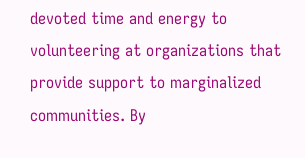devoted time and energy to volunteering at organizations that provide support to marginalized communities. By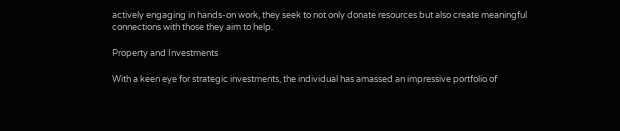actively engaging in hands-on work, they seek to not only donate resources but also create meaningful connections with those they aim to help.

Property and Investments

With a keen eye for strategic investments, the individual has amassed an impressive portfolio of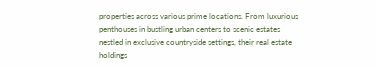properties across various prime locations. From luxurious penthouses in bustling urban centers to scenic estates nestled in exclusive countryside settings, their real estate holdings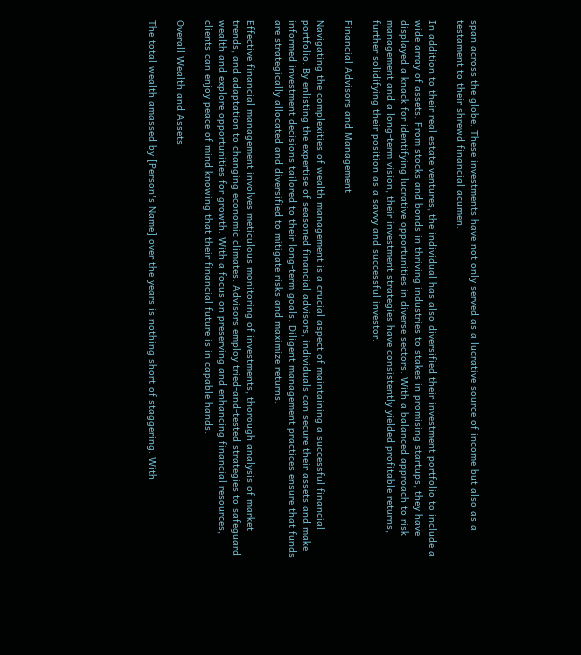span across the globe. These investments have not only served as a lucrative source of income but also as a testament to their shrewd financial acumen.

In addition to their real estate ventures, the individual has also diversified their investment portfolio to include a wide array of assets. From stocks and bonds in thriving industries to stakes in promising startups, they have displayed a knack for identifying lucrative opportunities in diverse sectors. With a balanced approach to risk management and a long-term vision, their investment strategies have consistently yielded profitable returns, further solidifying their position as a savvy and successful investor.

Financial Advisors and Management

Navigating the complexities of wealth management is a crucial aspect of maintaining a successful financial portfolio. By enlisting the expertise of seasoned financial advisors, individuals can secure their assets and make informed investment decisions tailored to their long-term goals. Diligent management practices ensure that funds are strategically allocated and diversified to mitigate risks and maximize returns.

Effective financial management involves meticulous monitoring of investments, thorough analysis of market trends, and adaptation to changing economic climates. Advisors employ tried-and-tested strategies to safeguard wealth and explore opportunities for growth. With a focus on preserving and enhancing financial resources, clients can enjoy peace of mind knowing that their financial future is in capable hands.

Overall Wealth and Assets

The total wealth amassed by [Person's Name] over the years is nothing short of staggering. With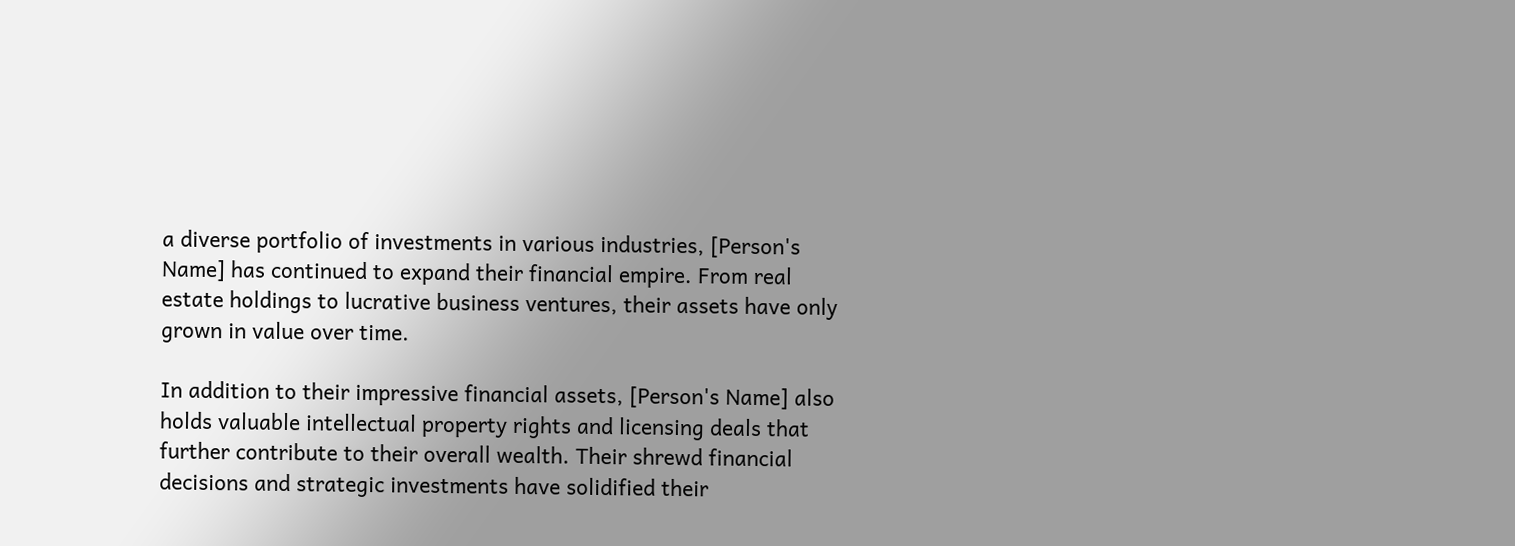a diverse portfolio of investments in various industries, [Person's Name] has continued to expand their financial empire. From real estate holdings to lucrative business ventures, their assets have only grown in value over time.

In addition to their impressive financial assets, [Person's Name] also holds valuable intellectual property rights and licensing deals that further contribute to their overall wealth. Their shrewd financial decisions and strategic investments have solidified their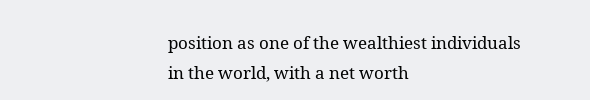position as one of the wealthiest individuals in the world, with a net worth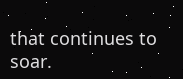that continues to soar.